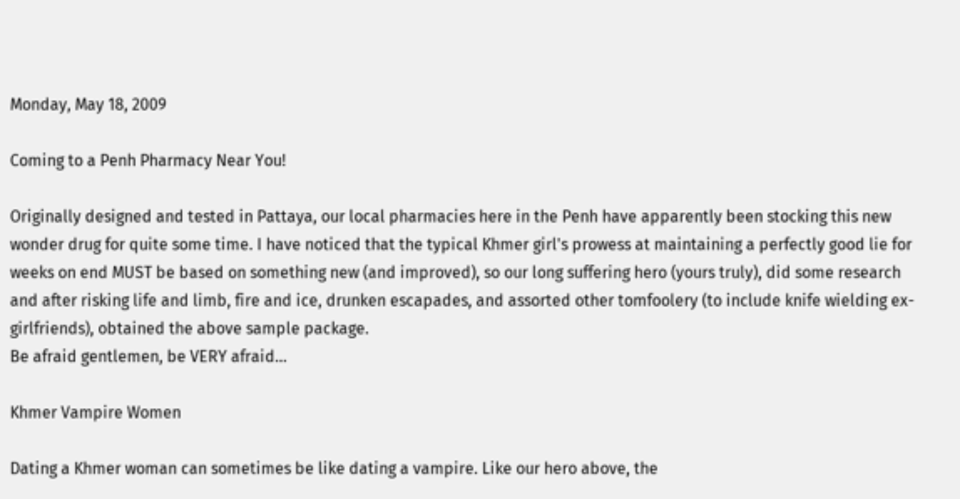Monday, May 18, 2009

Coming to a Penh Pharmacy Near You!

Originally designed and tested in Pattaya, our local pharmacies here in the Penh have apparently been stocking this new wonder drug for quite some time. I have noticed that the typical Khmer girl's prowess at maintaining a perfectly good lie for weeks on end MUST be based on something new (and improved), so our long suffering hero (yours truly), did some research and after risking life and limb, fire and ice, drunken escapades, and assorted other tomfoolery (to include knife wielding ex-girlfriends), obtained the above sample package.
Be afraid gentlemen, be VERY afraid...

Khmer Vampire Women

Dating a Khmer woman can sometimes be like dating a vampire. Like our hero above, the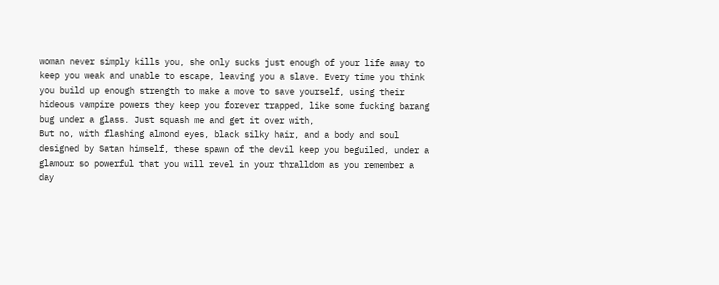woman never simply kills you, she only sucks just enough of your life away to keep you weak and unable to escape, leaving you a slave. Every time you think you build up enough strength to make a move to save yourself, using their hideous vampire powers they keep you forever trapped, like some fucking barang bug under a glass. Just squash me and get it over with,
But no, with flashing almond eyes, black silky hair, and a body and soul designed by Satan himself, these spawn of the devil keep you beguiled, under a glamour so powerful that you will revel in your thralldom as you remember a day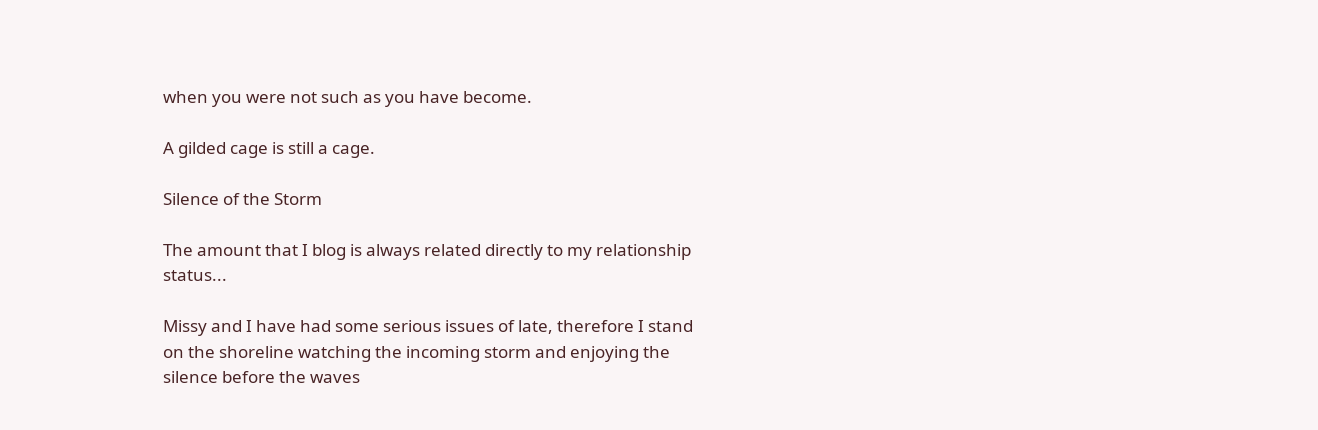when you were not such as you have become.

A gilded cage is still a cage.

Silence of the Storm

The amount that I blog is always related directly to my relationship status...

Missy and I have had some serious issues of late, therefore I stand on the shoreline watching the incoming storm and enjoying the silence before the waves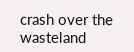crash over the wasteland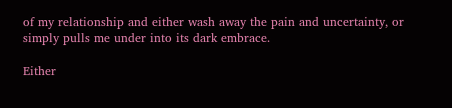of my relationship and either wash away the pain and uncertainty, or simply pulls me under into its dark embrace.

Either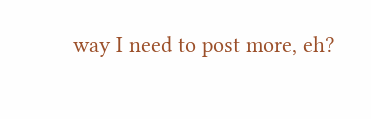way I need to post more, eh?